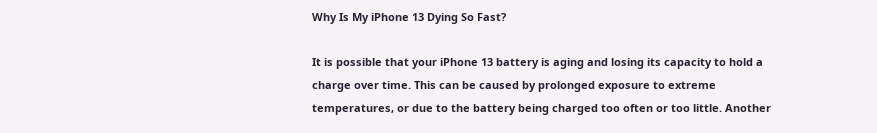Why Is My iPhone 13 Dying So Fast?

It is possible that your iPhone 13 battery is aging and losing its capacity to hold a charge over time. This can be caused by prolonged exposure to extreme temperatures, or due to the battery being charged too often or too little. Another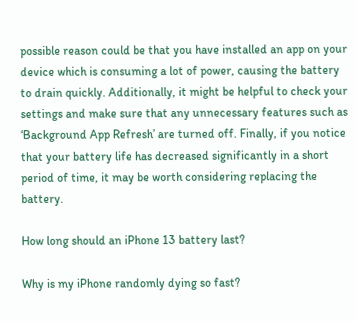possible reason could be that you have installed an app on your device which is consuming a lot of power, causing the battery to drain quickly. Additionally, it might be helpful to check your settings and make sure that any unnecessary features such as ‘Background App Refresh’ are turned off. Finally, if you notice that your battery life has decreased significantly in a short period of time, it may be worth considering replacing the battery.

How long should an iPhone 13 battery last?

Why is my iPhone randomly dying so fast?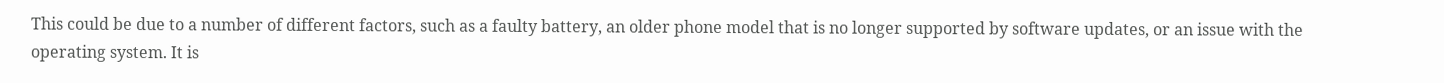This could be due to a number of different factors, such as a faulty battery, an older phone model that is no longer supported by software updates, or an issue with the operating system. It is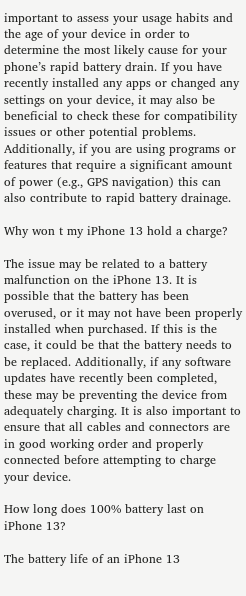important to assess your usage habits and the age of your device in order to determine the most likely cause for your phone’s rapid battery drain. If you have recently installed any apps or changed any settings on your device, it may also be beneficial to check these for compatibility issues or other potential problems. Additionally, if you are using programs or features that require a significant amount of power (e.g., GPS navigation) this can also contribute to rapid battery drainage.

Why won t my iPhone 13 hold a charge?

The issue may be related to a battery malfunction on the iPhone 13. It is possible that the battery has been overused, or it may not have been properly installed when purchased. If this is the case, it could be that the battery needs to be replaced. Additionally, if any software updates have recently been completed, these may be preventing the device from adequately charging. It is also important to ensure that all cables and connectors are in good working order and properly connected before attempting to charge your device.

How long does 100% battery last on iPhone 13?

The battery life of an iPhone 13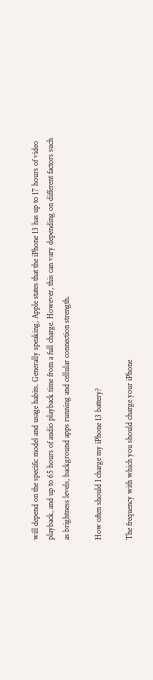will depend on the specific model and usage habits. Generally speaking, Apple states that the iPhone 13 has up to 17 hours of video playback, and up to 65 hours of audio playback time from a full charge. However, this can vary depending on different factors such as brightness levels, background apps running and cellular connection strength.

How often should I charge my iPhone 13 battery?

The frequency with which you should charge your iPhone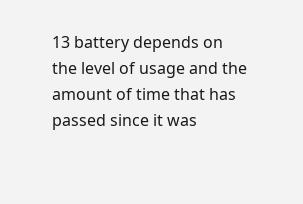13 battery depends on the level of usage and the amount of time that has passed since it was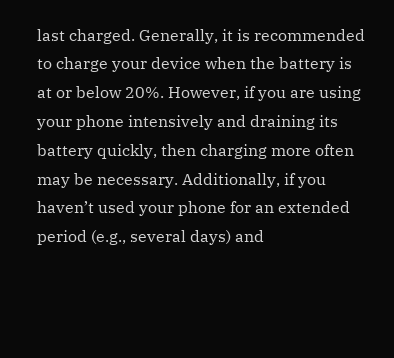last charged. Generally, it is recommended to charge your device when the battery is at or below 20%. However, if you are using your phone intensively and draining its battery quickly, then charging more often may be necessary. Additionally, if you haven’t used your phone for an extended period (e.g., several days) and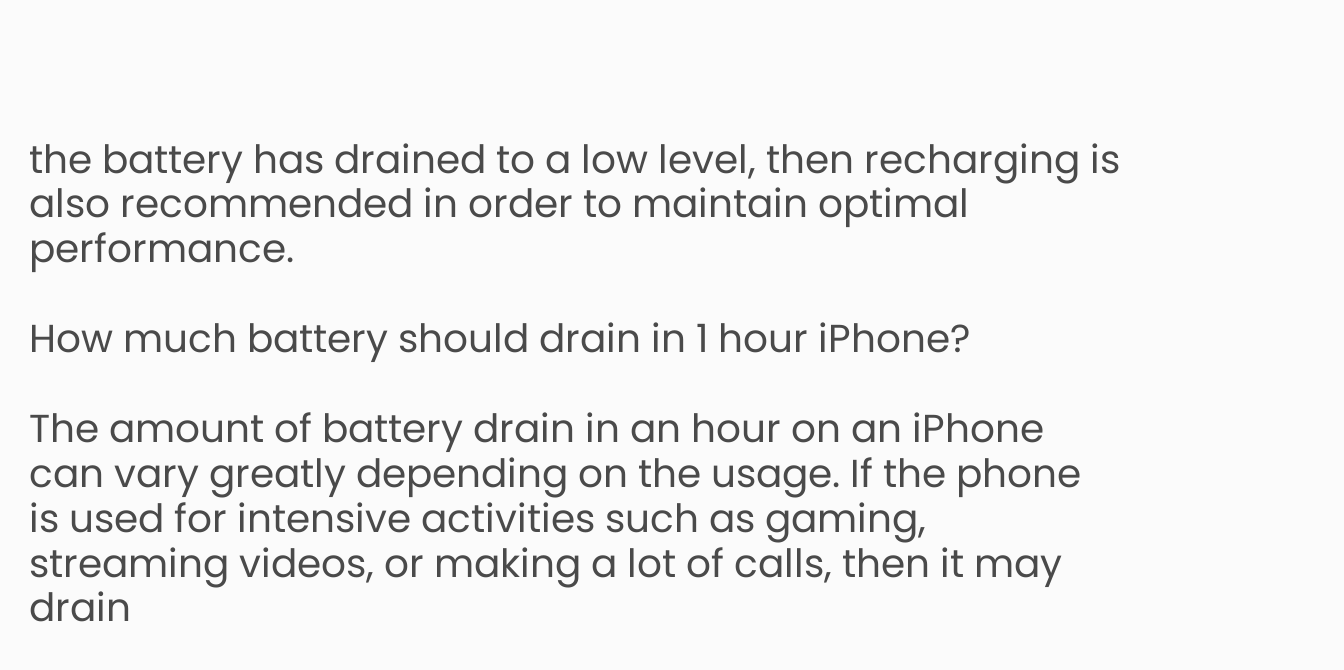the battery has drained to a low level, then recharging is also recommended in order to maintain optimal performance.

How much battery should drain in 1 hour iPhone?

The amount of battery drain in an hour on an iPhone can vary greatly depending on the usage. If the phone is used for intensive activities such as gaming, streaming videos, or making a lot of calls, then it may drain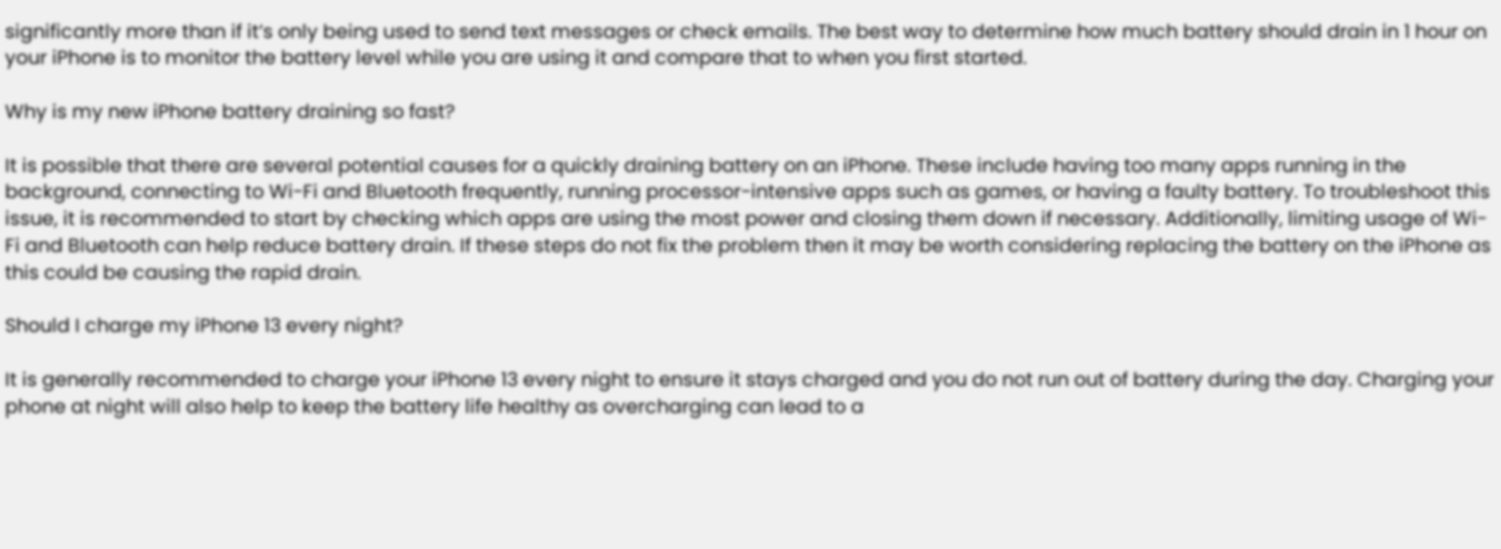significantly more than if it’s only being used to send text messages or check emails. The best way to determine how much battery should drain in 1 hour on your iPhone is to monitor the battery level while you are using it and compare that to when you first started.

Why is my new iPhone battery draining so fast?

It is possible that there are several potential causes for a quickly draining battery on an iPhone. These include having too many apps running in the background, connecting to Wi-Fi and Bluetooth frequently, running processor-intensive apps such as games, or having a faulty battery. To troubleshoot this issue, it is recommended to start by checking which apps are using the most power and closing them down if necessary. Additionally, limiting usage of Wi-Fi and Bluetooth can help reduce battery drain. If these steps do not fix the problem then it may be worth considering replacing the battery on the iPhone as this could be causing the rapid drain.

Should I charge my iPhone 13 every night?

It is generally recommended to charge your iPhone 13 every night to ensure it stays charged and you do not run out of battery during the day. Charging your phone at night will also help to keep the battery life healthy as overcharging can lead to a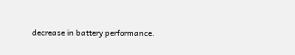decrease in battery performance.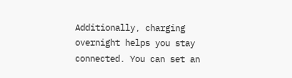Additionally, charging overnight helps you stay connected. You can set an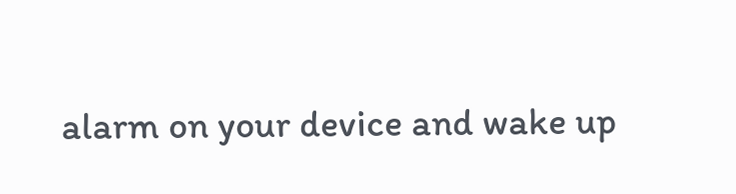alarm on your device and wake up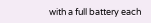with a full battery each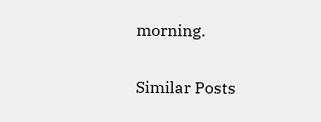morning.

Similar Posts